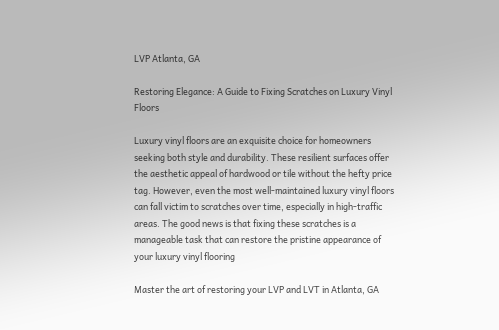LVP Atlanta, GA

Restoring Elegance: A Guide to Fixing Scratches on Luxury Vinyl Floors

Luxury vinyl floors are an exquisite choice for homeowners seeking both style and durability. These resilient surfaces offer the aesthetic appeal of hardwood or tile without the hefty price tag. However, even the most well-maintained luxury vinyl floors can fall victim to scratches over time, especially in high-traffic areas. The good news is that fixing these scratches is a manageable task that can restore the pristine appearance of your luxury vinyl flooring

Master the art of restoring your LVP and LVT in Atlanta, GA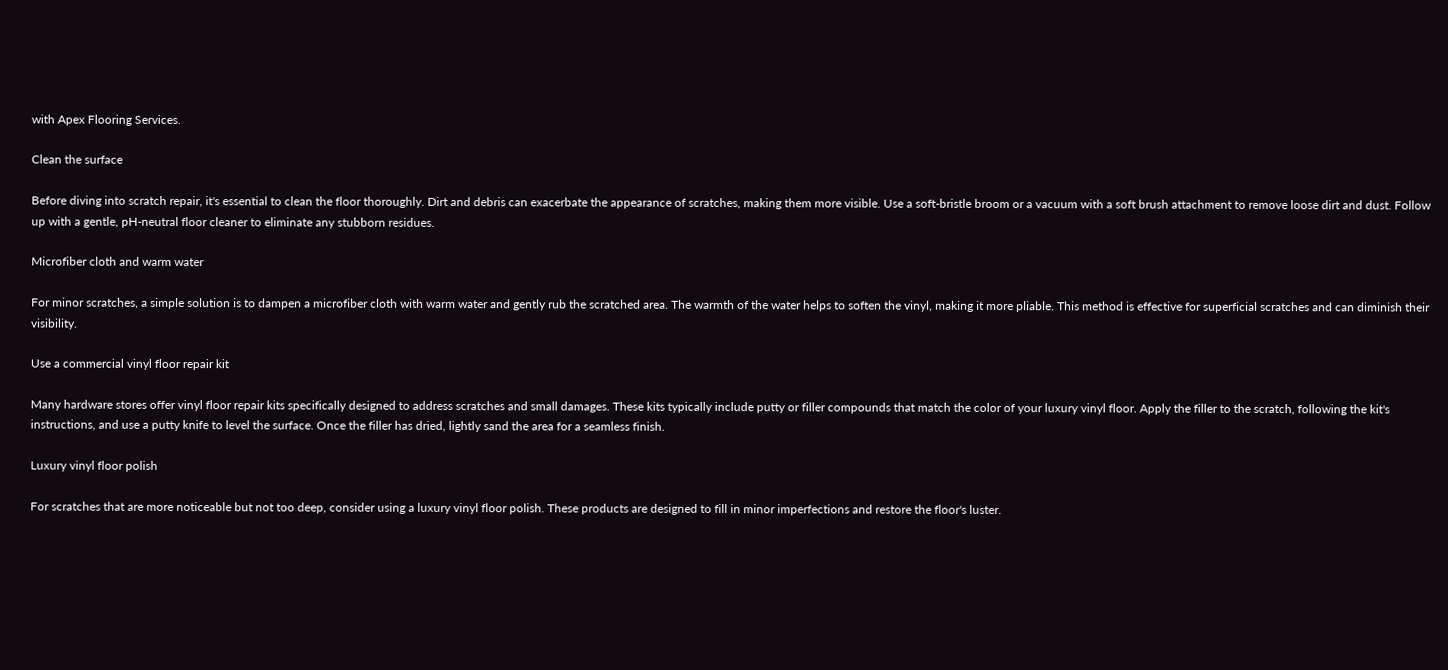with Apex Flooring Services.

Clean the surface

Before diving into scratch repair, it's essential to clean the floor thoroughly. Dirt and debris can exacerbate the appearance of scratches, making them more visible. Use a soft-bristle broom or a vacuum with a soft brush attachment to remove loose dirt and dust. Follow up with a gentle, pH-neutral floor cleaner to eliminate any stubborn residues.

Microfiber cloth and warm water

For minor scratches, a simple solution is to dampen a microfiber cloth with warm water and gently rub the scratched area. The warmth of the water helps to soften the vinyl, making it more pliable. This method is effective for superficial scratches and can diminish their visibility.

Use a commercial vinyl floor repair kit

Many hardware stores offer vinyl floor repair kits specifically designed to address scratches and small damages. These kits typically include putty or filler compounds that match the color of your luxury vinyl floor. Apply the filler to the scratch, following the kit's instructions, and use a putty knife to level the surface. Once the filler has dried, lightly sand the area for a seamless finish.

Luxury vinyl floor polish

For scratches that are more noticeable but not too deep, consider using a luxury vinyl floor polish. These products are designed to fill in minor imperfections and restore the floor's luster.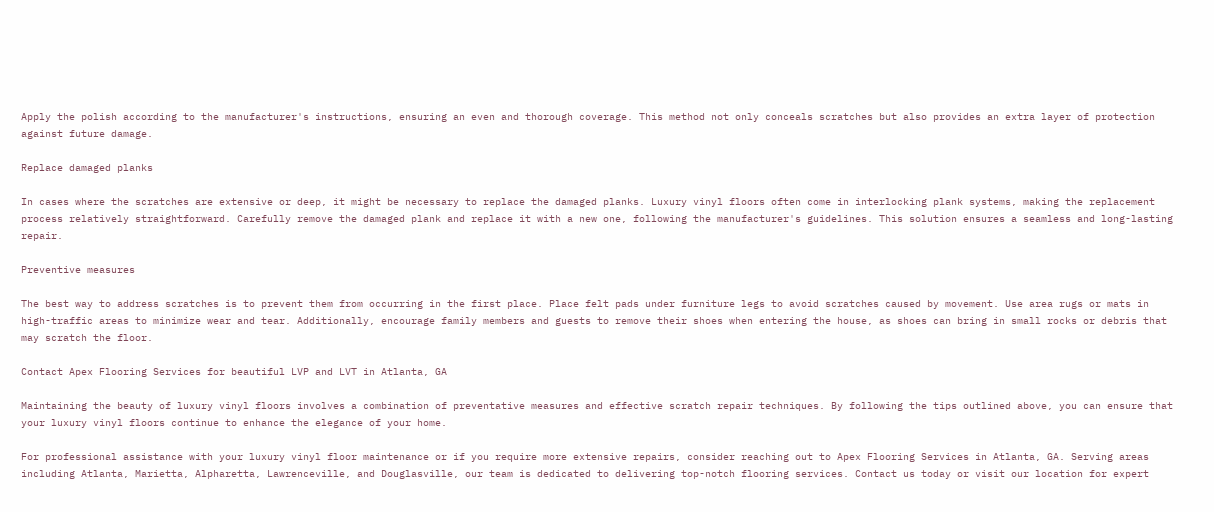Apply the polish according to the manufacturer's instructions, ensuring an even and thorough coverage. This method not only conceals scratches but also provides an extra layer of protection against future damage.

Replace damaged planks

In cases where the scratches are extensive or deep, it might be necessary to replace the damaged planks. Luxury vinyl floors often come in interlocking plank systems, making the replacement process relatively straightforward. Carefully remove the damaged plank and replace it with a new one, following the manufacturer's guidelines. This solution ensures a seamless and long-lasting repair.

Preventive measures

The best way to address scratches is to prevent them from occurring in the first place. Place felt pads under furniture legs to avoid scratches caused by movement. Use area rugs or mats in high-traffic areas to minimize wear and tear. Additionally, encourage family members and guests to remove their shoes when entering the house, as shoes can bring in small rocks or debris that may scratch the floor.

Contact Apex Flooring Services for beautiful LVP and LVT in Atlanta, GA

Maintaining the beauty of luxury vinyl floors involves a combination of preventative measures and effective scratch repair techniques. By following the tips outlined above, you can ensure that your luxury vinyl floors continue to enhance the elegance of your home.

For professional assistance with your luxury vinyl floor maintenance or if you require more extensive repairs, consider reaching out to Apex Flooring Services in Atlanta, GA. Serving areas including Atlanta, Marietta, Alpharetta, Lawrenceville, and Douglasville, our team is dedicated to delivering top-notch flooring services. Contact us today or visit our location for expert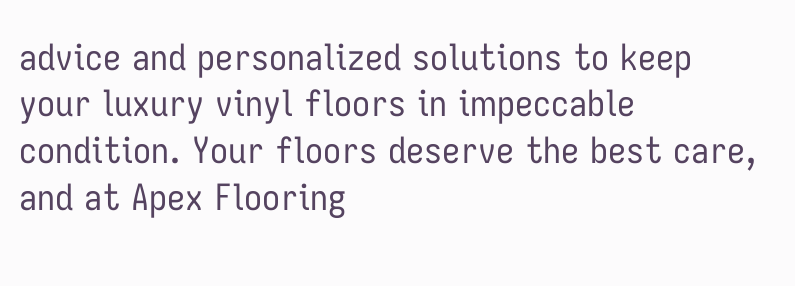advice and personalized solutions to keep your luxury vinyl floors in impeccable condition. Your floors deserve the best care, and at Apex Flooring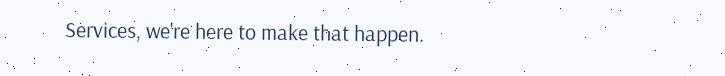Services, we're here to make that happen.